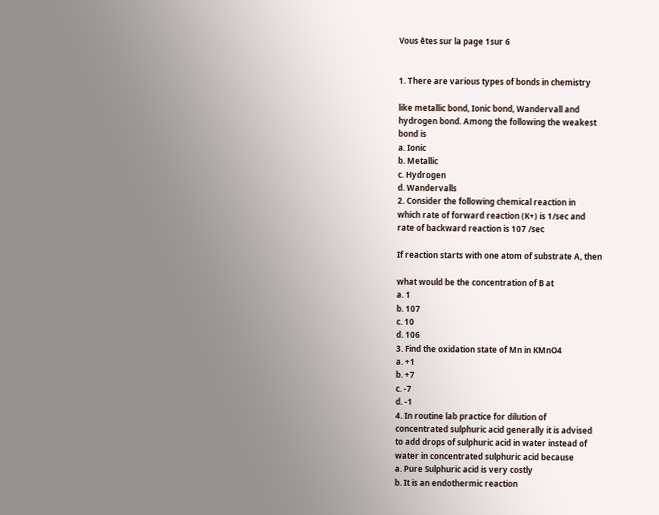Vous êtes sur la page 1sur 6


1. There are various types of bonds in chemistry

like metallic bond, Ionic bond, Wandervall and
hydrogen bond. Among the following the weakest
bond is
a. Ionic
b. Metallic
c. Hydrogen
d. Wandervalls
2. Consider the following chemical reaction in
which rate of forward reaction (K+) is 1/sec and
rate of backward reaction is 107 /sec

If reaction starts with one atom of substrate A, then

what would be the concentration of B at
a. 1
b. 107
c. 10
d. 106
3. Find the oxidation state of Mn in KMnO4
a. +1
b. +7
c. -7
d. -1
4. In routine lab practice for dilution of
concentrated sulphuric acid generally it is advised
to add drops of sulphuric acid in water instead of
water in concentrated sulphuric acid because
a. Pure Sulphuric acid is very costly
b. It is an endothermic reaction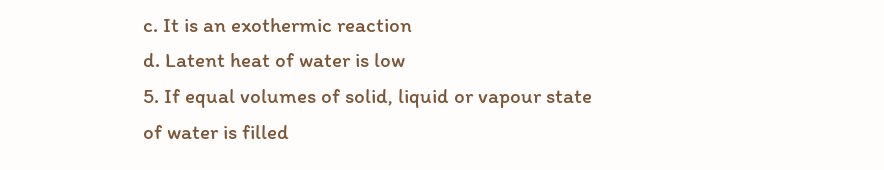c. It is an exothermic reaction
d. Latent heat of water is low
5. If equal volumes of solid, liquid or vapour state
of water is filled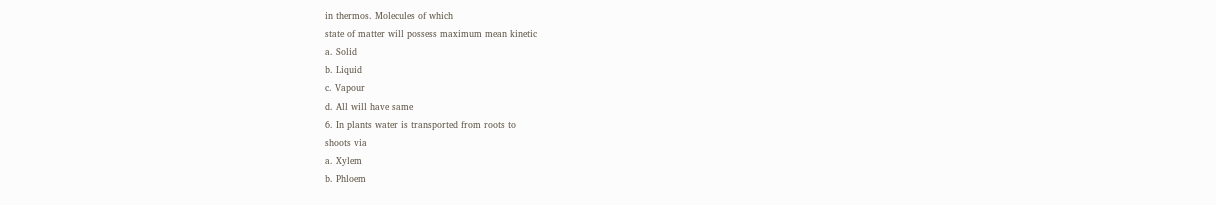in thermos. Molecules of which
state of matter will possess maximum mean kinetic
a. Solid
b. Liquid
c. Vapour
d. All will have same
6. In plants water is transported from roots to
shoots via
a. Xylem
b. Phloem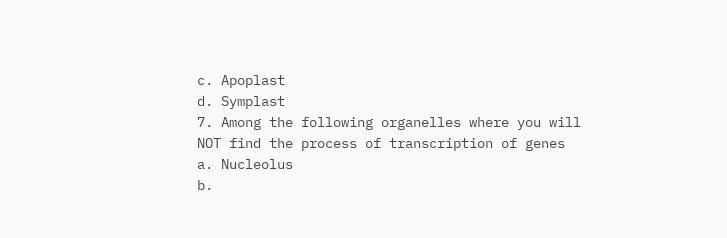c. Apoplast
d. Symplast
7. Among the following organelles where you will
NOT find the process of transcription of genes
a. Nucleolus
b.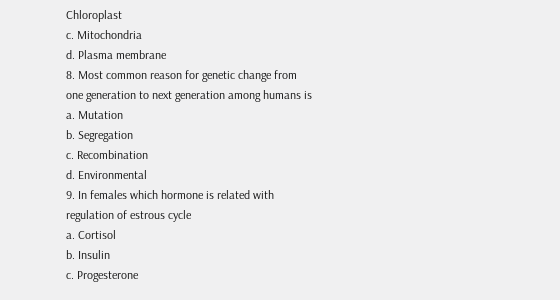Chloroplast
c. Mitochondria
d. Plasma membrane
8. Most common reason for genetic change from
one generation to next generation among humans is
a. Mutation
b. Segregation
c. Recombination
d. Environmental
9. In females which hormone is related with
regulation of estrous cycle
a. Cortisol
b. Insulin
c. Progesterone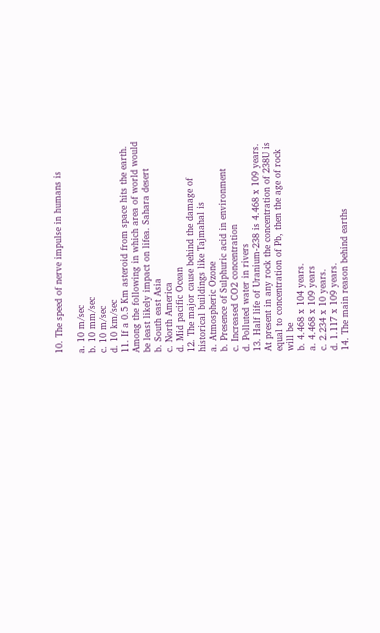10. The speed of nerve impulse in humans is

a. 10 m/sec
b. 10 mm/sec
c. 10 m/sec
d. 10 km/sec
11. If a 0.5 Km asteroid from space hits the earth.
Among the following in which area of world would
be least likely impact on lifea. Sahara desert
b. South east Asia
c. North America
d. Mid pacific Ocean
12. The major cause behind the damage of
historical buildings like Tajmahal is
a. Atmospheric Ozone
b. Presence of Sulphuric acid in environment
c. Increased CO2 concentration
d. Polluted water in rivers
13. Half life of Uranium-238 is 4.468 x 109 years.
At present in any rock the concentration of 238U is
equal to concentration of Pb, then the age of rock
will be
b. 4.468 x 104 years.
a. 4.468 x 109 years
c. 2.234 x 10 years.
d. 1.117 x 109 years.
14. The main reason behind earths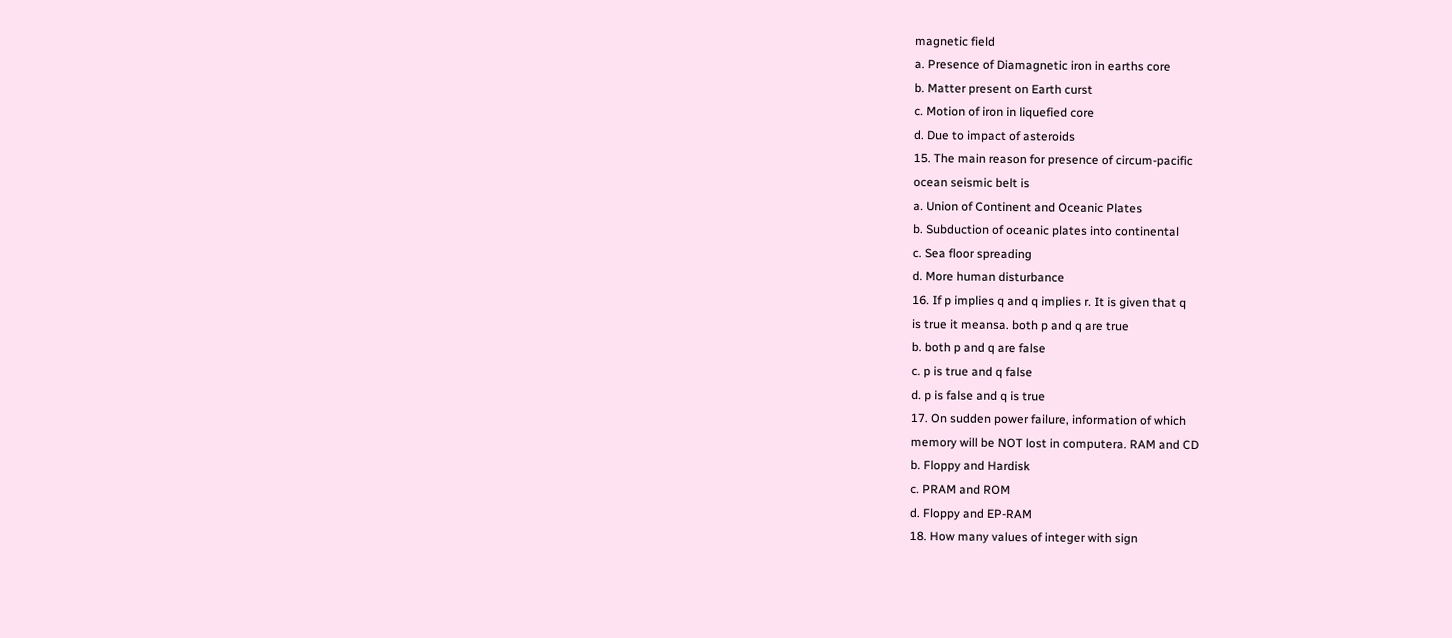magnetic field
a. Presence of Diamagnetic iron in earths core
b. Matter present on Earth curst
c. Motion of iron in liquefied core
d. Due to impact of asteroids
15. The main reason for presence of circum-pacific
ocean seismic belt is
a. Union of Continent and Oceanic Plates
b. Subduction of oceanic plates into continental
c. Sea floor spreading
d. More human disturbance
16. If p implies q and q implies r. It is given that q
is true it meansa. both p and q are true
b. both p and q are false
c. p is true and q false
d. p is false and q is true
17. On sudden power failure, information of which
memory will be NOT lost in computera. RAM and CD
b. Floppy and Hardisk
c. PRAM and ROM
d. Floppy and EP-RAM
18. How many values of integer with sign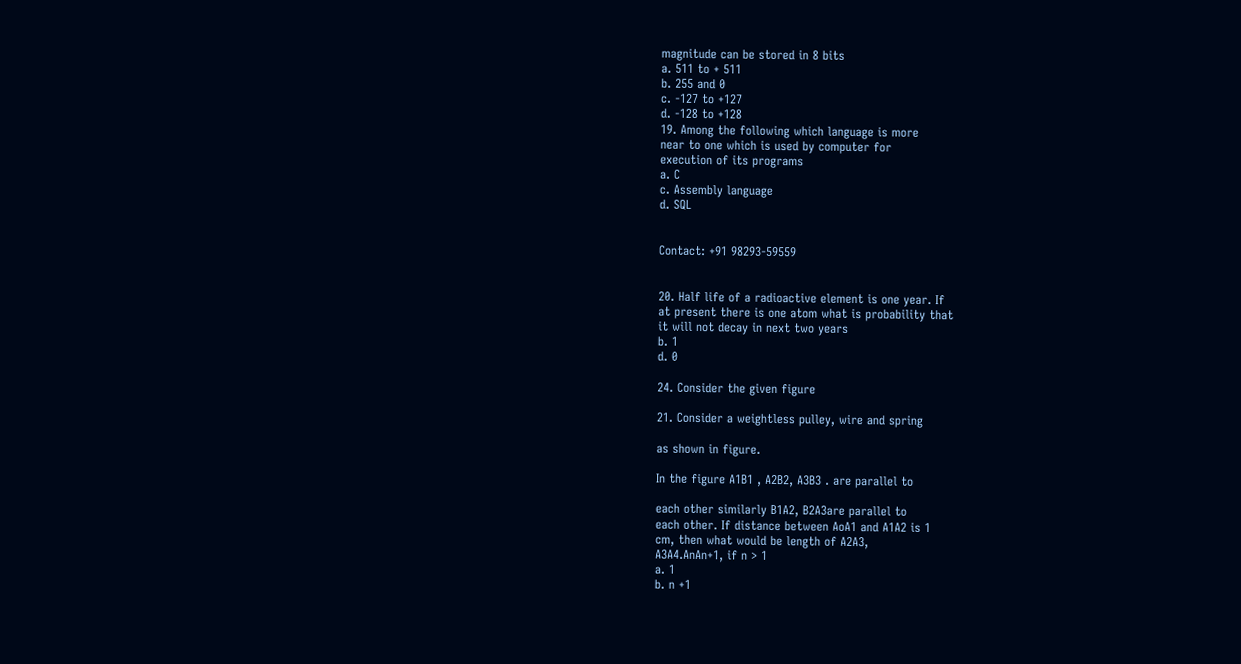magnitude can be stored in 8 bits
a. 511 to + 511
b. 255 and 0
c. -127 to +127
d. -128 to +128
19. Among the following which language is more
near to one which is used by computer for
execution of its programs
a. C
c. Assembly language
d. SQL


Contact: +91 98293-59559


20. Half life of a radioactive element is one year. If
at present there is one atom what is probability that
it will not decay in next two years
b. 1
d. 0

24. Consider the given figure

21. Consider a weightless pulley, wire and spring

as shown in figure.

In the figure A1B1 , A2B2, A3B3 . are parallel to

each other similarly B1A2, B2A3are parallel to
each other. If distance between AoA1 and A1A2 is 1
cm, then what would be length of A2A3,
A3A4.AnAn+1, if n > 1
a. 1
b. n +1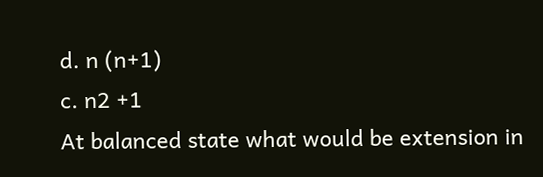d. n (n+1)
c. n2 +1
At balanced state what would be extension in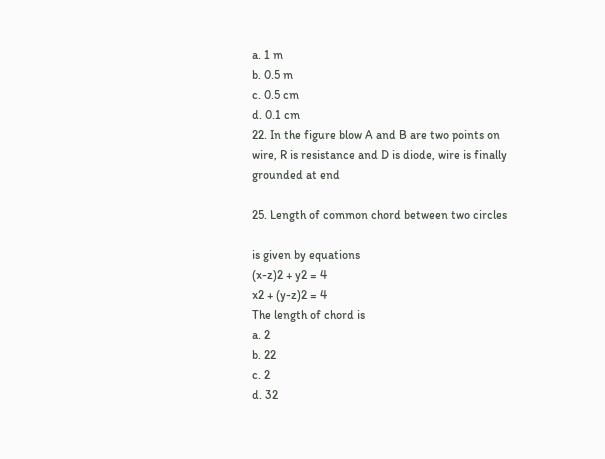a. 1 m
b. 0.5 m
c. 0.5 cm
d. 0.1 cm
22. In the figure blow A and B are two points on
wire, R is resistance and D is diode, wire is finally
grounded at end

25. Length of common chord between two circles

is given by equations
(x-z)2 + y2 = 4
x2 + (y-z)2 = 4
The length of chord is
a. 2
b. 22
c. 2
d. 32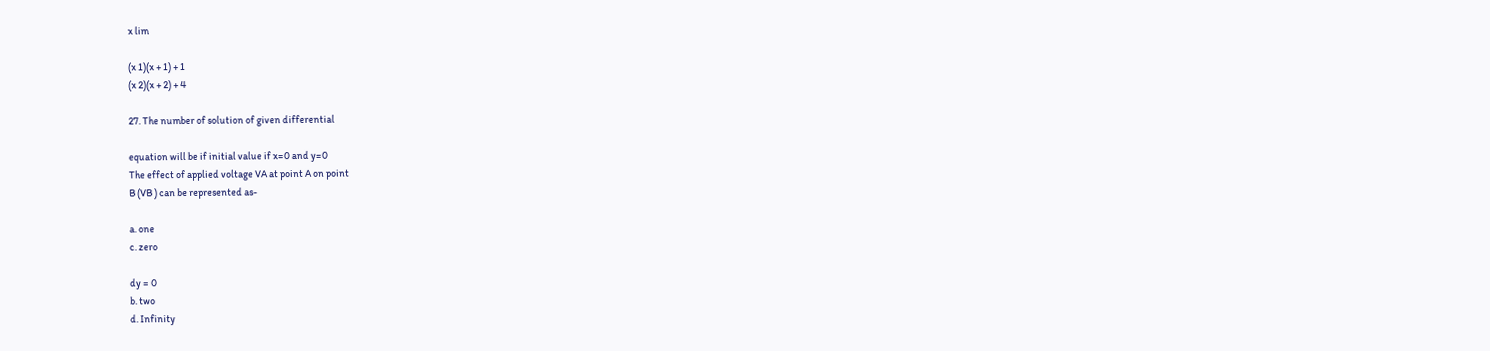x lim

(x 1)(x + 1) + 1
(x 2)(x + 2) + 4

27. The number of solution of given differential

equation will be if initial value if x=0 and y=0
The effect of applied voltage VA at point A on point
B (VB ) can be represented as-

a. one
c. zero

dy = 0
b. two
d. Infinity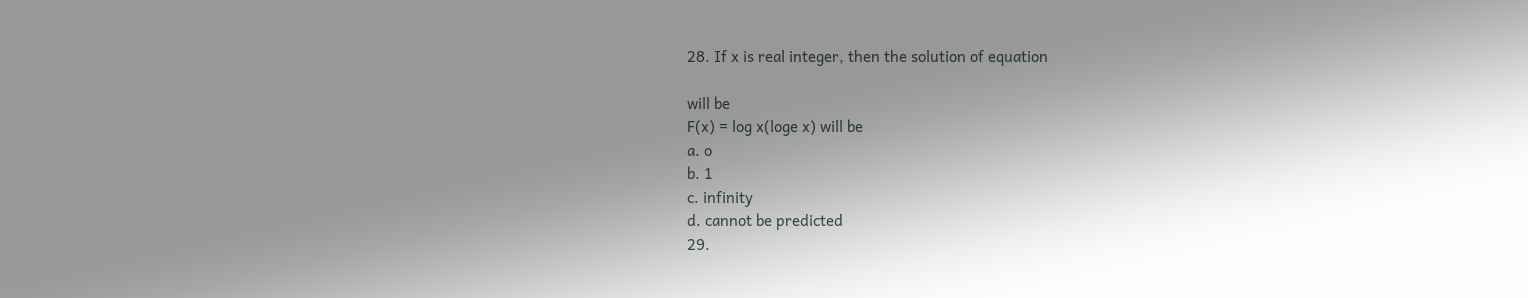28. If x is real integer, then the solution of equation

will be
F(x) = log x(loge x) will be
a. o
b. 1
c. infinity
d. cannot be predicted
29.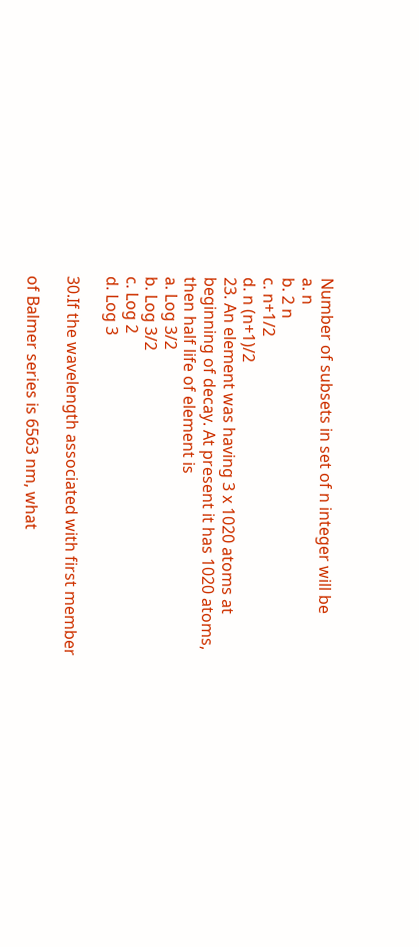Number of subsets in set of n integer will be
a. n
b. 2 n
c. n+1/2
d. n (n+1)/2
23. An element was having 3 x 1020 atoms at
beginning of decay. At present it has 1020 atoms,
then half life of element is
a. Log 3/2
b. Log 3/2
c. Log 2
d. Log 3

30.If the wavelength associated with first member

of Balmer series is 6563 nm, what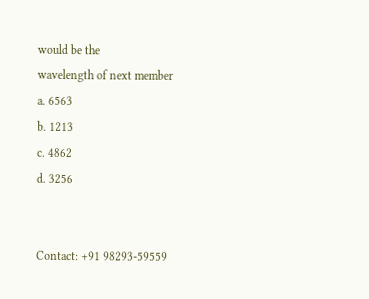would be the
wavelength of next member
a. 6563
b. 1213
c. 4862
d. 3256


Contact: +91 98293-59559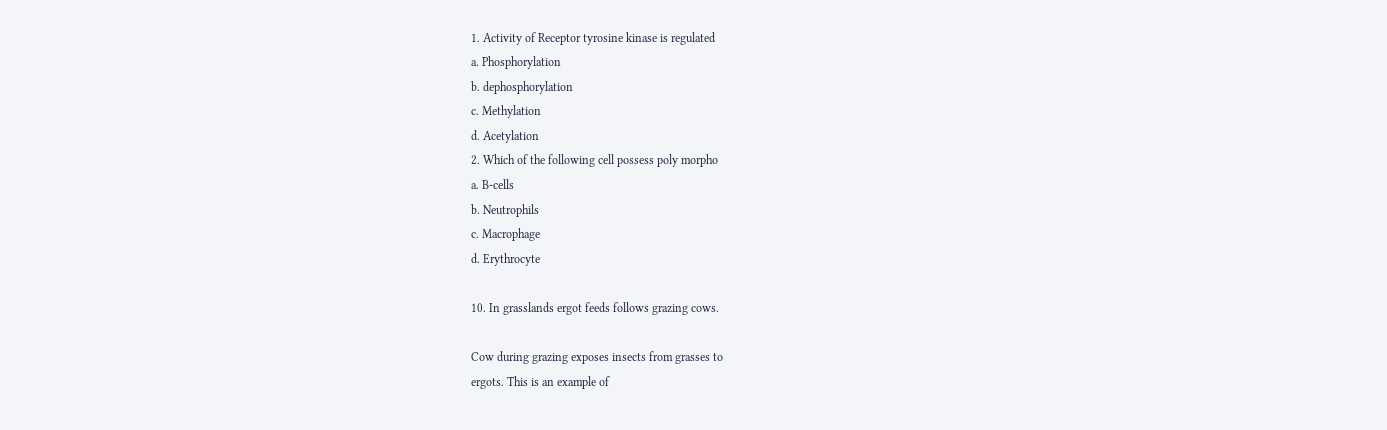1. Activity of Receptor tyrosine kinase is regulated
a. Phosphorylation
b. dephosphorylation
c. Methylation
d. Acetylation
2. Which of the following cell possess poly morpho
a. B-cells
b. Neutrophils
c. Macrophage
d. Erythrocyte

10. In grasslands ergot feeds follows grazing cows.

Cow during grazing exposes insects from grasses to
ergots. This is an example of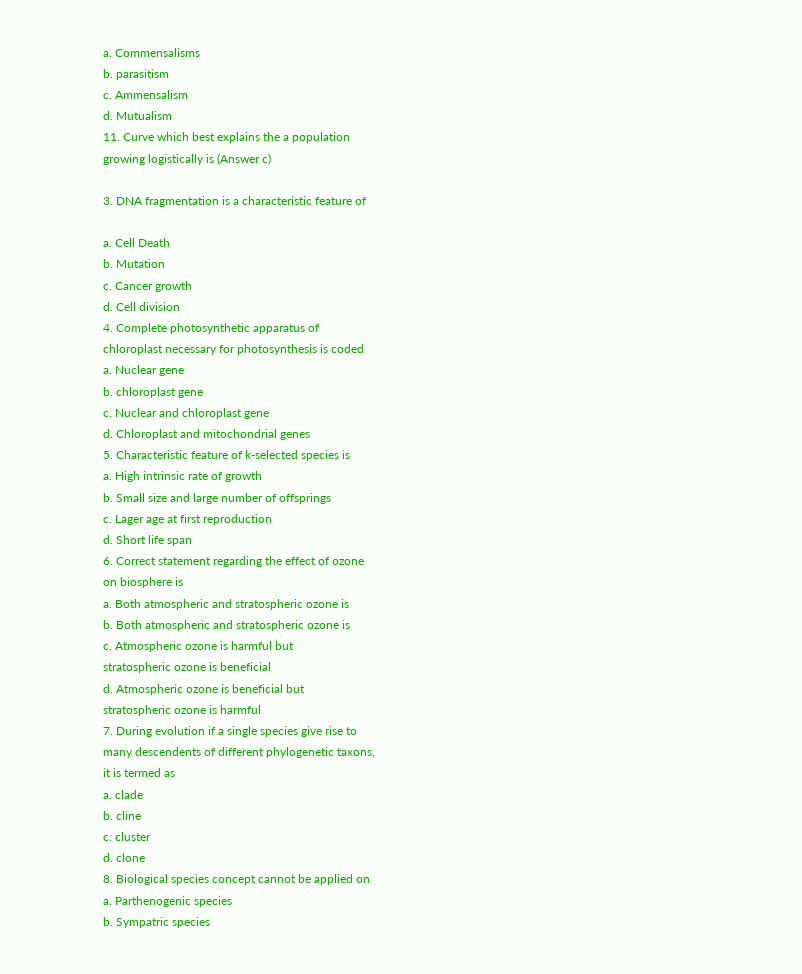a. Commensalisms
b. parasitism
c. Ammensalism
d. Mutualism
11. Curve which best explains the a population
growing logistically is (Answer c)

3. DNA fragmentation is a characteristic feature of

a. Cell Death
b. Mutation
c. Cancer growth
d. Cell division
4. Complete photosynthetic apparatus of
chloroplast necessary for photosynthesis is coded
a. Nuclear gene
b. chloroplast gene
c. Nuclear and chloroplast gene
d. Chloroplast and mitochondrial genes
5. Characteristic feature of k-selected species is
a. High intrinsic rate of growth
b. Small size and large number of offsprings
c. Lager age at first reproduction
d. Short life span
6. Correct statement regarding the effect of ozone
on biosphere is
a. Both atmospheric and stratospheric ozone is
b. Both atmospheric and stratospheric ozone is
c. Atmospheric ozone is harmful but
stratospheric ozone is beneficial
d. Atmospheric ozone is beneficial but
stratospheric ozone is harmful
7. During evolution if a single species give rise to
many descendents of different phylogenetic taxons,
it is termed as
a. clade
b. cline
c. cluster
d. clone
8. Biological species concept cannot be applied on
a. Parthenogenic species
b. Sympatric species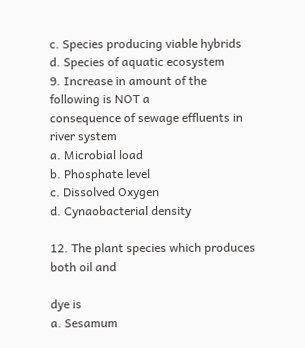c. Species producing viable hybrids
d. Species of aquatic ecosystem
9. Increase in amount of the following is NOT a
consequence of sewage effluents in river system
a. Microbial load
b. Phosphate level
c. Dissolved Oxygen
d. Cynaobacterial density

12. The plant species which produces both oil and

dye is
a. Sesamum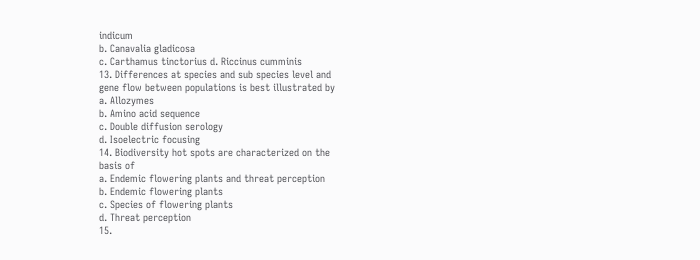indicum
b. Canavalia gladicosa
c. Carthamus tinctorius d. Riccinus cumminis
13. Differences at species and sub species level and
gene flow between populations is best illustrated by
a. Allozymes
b. Amino acid sequence
c. Double diffusion serology
d. Isoelectric focusing
14. Biodiversity hot spots are characterized on the
basis of
a. Endemic flowering plants and threat perception
b. Endemic flowering plants
c. Species of flowering plants
d. Threat perception
15.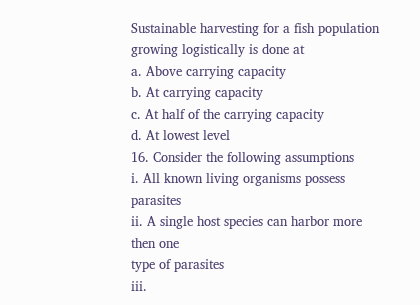Sustainable harvesting for a fish population
growing logistically is done at
a. Above carrying capacity
b. At carrying capacity
c. At half of the carrying capacity
d. At lowest level
16. Consider the following assumptions
i. All known living organisms possess parasites
ii. A single host species can harbor more then one
type of parasites
iii.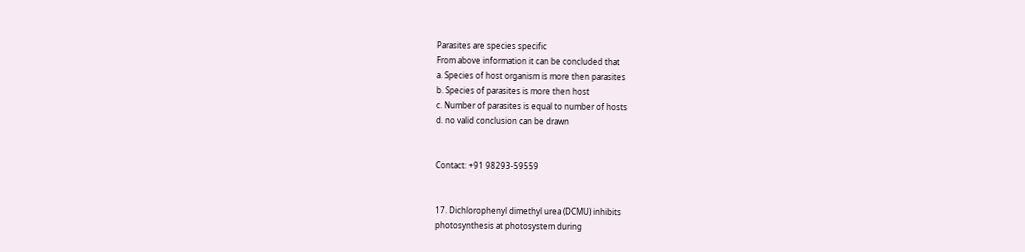Parasites are species specific
From above information it can be concluded that
a. Species of host organism is more then parasites
b. Species of parasites is more then host
c. Number of parasites is equal to number of hosts
d. no valid conclusion can be drawn


Contact: +91 98293-59559


17. Dichlorophenyl dimethyl urea (DCMU) inhibits
photosynthesis at photosystem during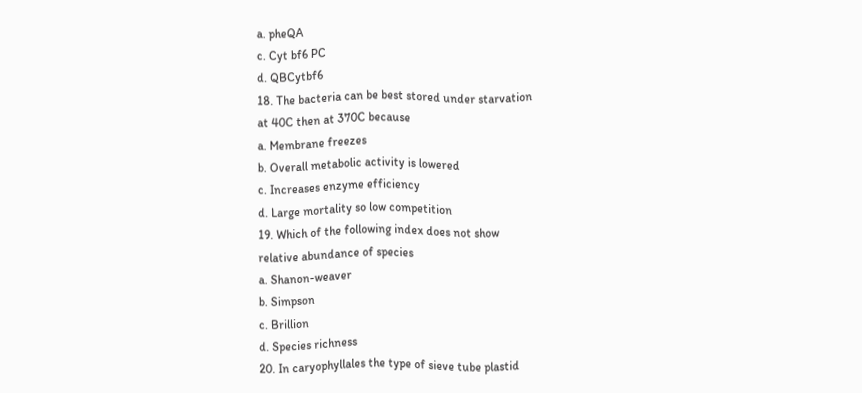a. pheQA
c. Cyt bf6 PC
d. QBCytbf6
18. The bacteria can be best stored under starvation
at 40C then at 370C because
a. Membrane freezes
b. Overall metabolic activity is lowered
c. Increases enzyme efficiency
d. Large mortality so low competition
19. Which of the following index does not show
relative abundance of species
a. Shanon-weaver
b. Simpson
c. Brillion
d. Species richness
20. In caryophyllales the type of sieve tube plastid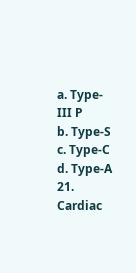a. Type-III P
b. Type-S
c. Type-C
d. Type-A
21. Cardiac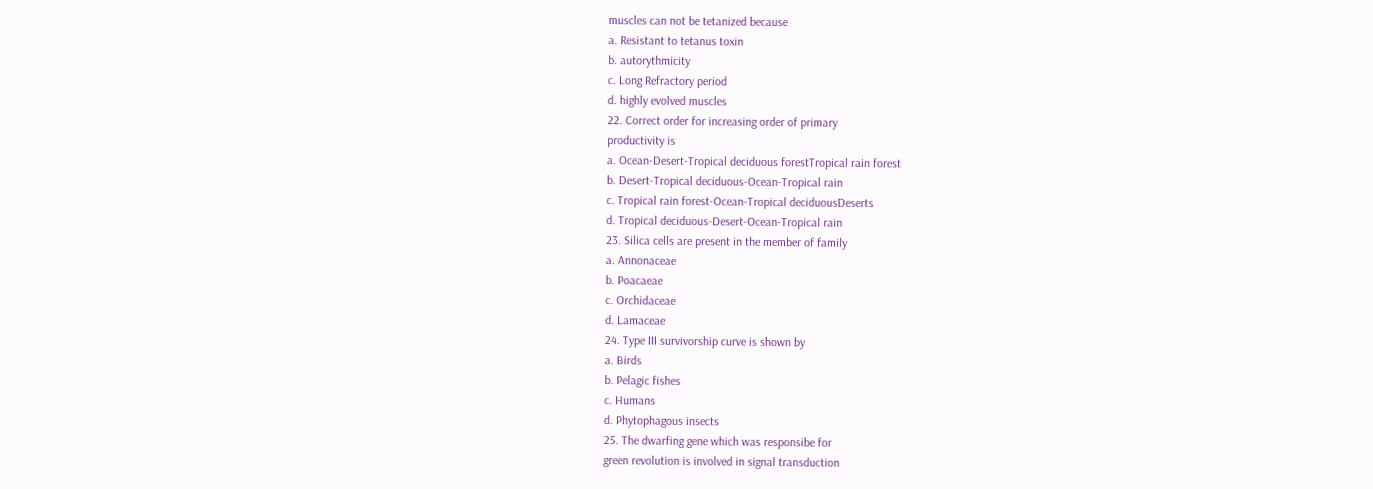muscles can not be tetanized because
a. Resistant to tetanus toxin
b. autorythmicity
c. Long Refractory period
d. highly evolved muscles
22. Correct order for increasing order of primary
productivity is
a. Ocean-Desert-Tropical deciduous forestTropical rain forest
b. Desert-Tropical deciduous-Ocean-Tropical rain
c. Tropical rain forest-Ocean-Tropical deciduousDeserts
d. Tropical deciduous-Desert-Ocean-Tropical rain
23. Silica cells are present in the member of family
a. Annonaceae
b. Poacaeae
c. Orchidaceae
d. Lamaceae
24. Type III survivorship curve is shown by
a. Birds
b. Pelagic fishes
c. Humans
d. Phytophagous insects
25. The dwarfing gene which was responsibe for
green revolution is involved in signal transduction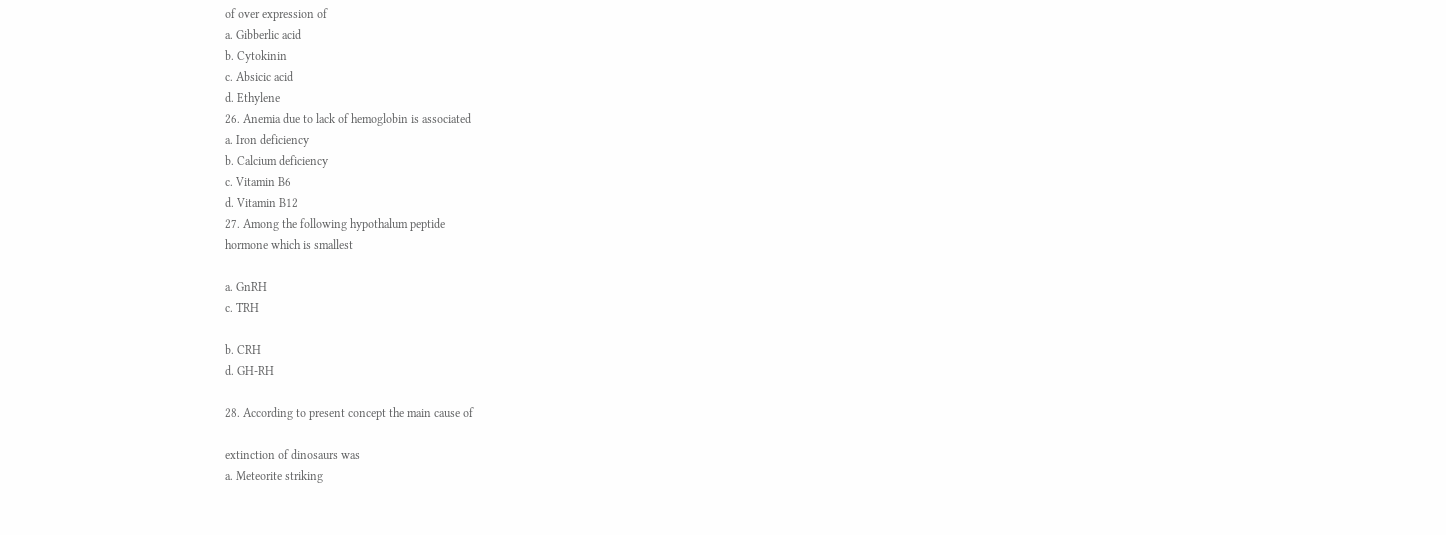of over expression of
a. Gibberlic acid
b. Cytokinin
c. Absicic acid
d. Ethylene
26. Anemia due to lack of hemoglobin is associated
a. Iron deficiency
b. Calcium deficiency
c. Vitamin B6
d. Vitamin B12
27. Among the following hypothalum peptide
hormone which is smallest

a. GnRH
c. TRH

b. CRH
d. GH-RH

28. According to present concept the main cause of

extinction of dinosaurs was
a. Meteorite striking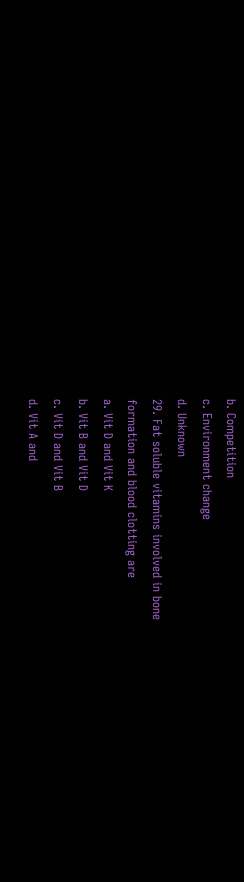b. Competition
c. Environment change
d. Unknown
29. Fat soluble vitamins involved in bone
formation and blood clotting are
a. Vit D and Vit K
b. Vit B and Vit D
c. Vit D and Vit B
d. Vit A and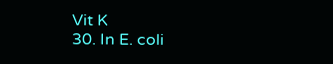Vit K
30. In E. coli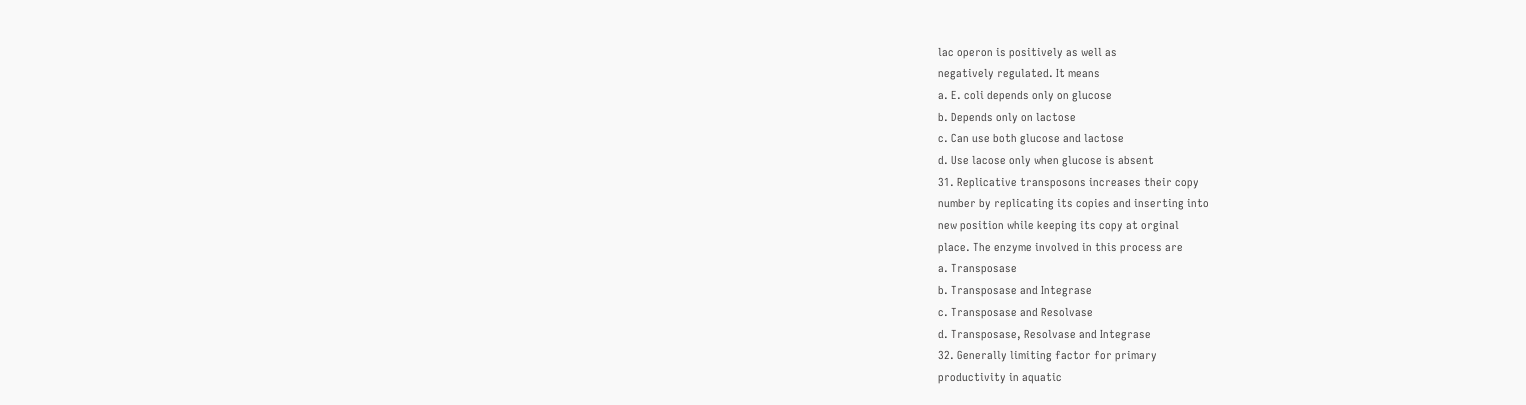lac operon is positively as well as
negatively regulated. It means
a. E. coli depends only on glucose
b. Depends only on lactose
c. Can use both glucose and lactose
d. Use lacose only when glucose is absent
31. Replicative transposons increases their copy
number by replicating its copies and inserting into
new position while keeping its copy at orginal
place. The enzyme involved in this process are
a. Transposase
b. Transposase and Integrase
c. Transposase and Resolvase
d. Transposase, Resolvase and Integrase
32. Generally limiting factor for primary
productivity in aquatic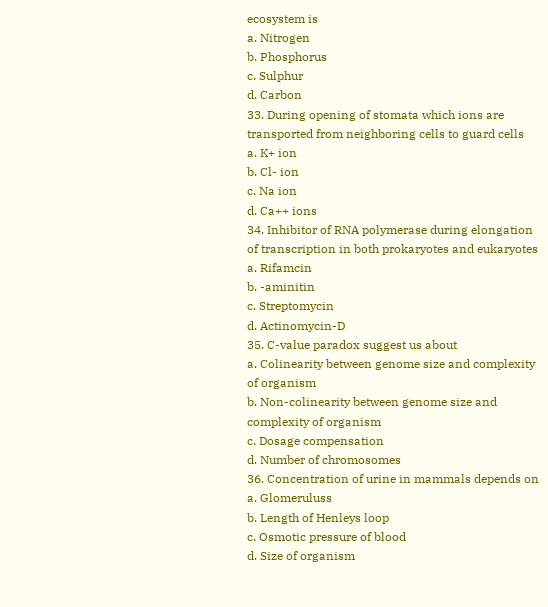ecosystem is
a. Nitrogen
b. Phosphorus
c. Sulphur
d. Carbon
33. During opening of stomata which ions are
transported from neighboring cells to guard cells
a. K+ ion
b. Cl- ion
c. Na ion
d. Ca++ ions
34. Inhibitor of RNA polymerase during elongation
of transcription in both prokaryotes and eukaryotes
a. Rifamcin
b. -aminitin
c. Streptomycin
d. Actinomycin-D
35. C-value paradox suggest us about
a. Colinearity between genome size and complexity
of organism
b. Non-colinearity between genome size and
complexity of organism
c. Dosage compensation
d. Number of chromosomes
36. Concentration of urine in mammals depends on
a. Glomeruluss
b. Length of Henleys loop
c. Osmotic pressure of blood
d. Size of organism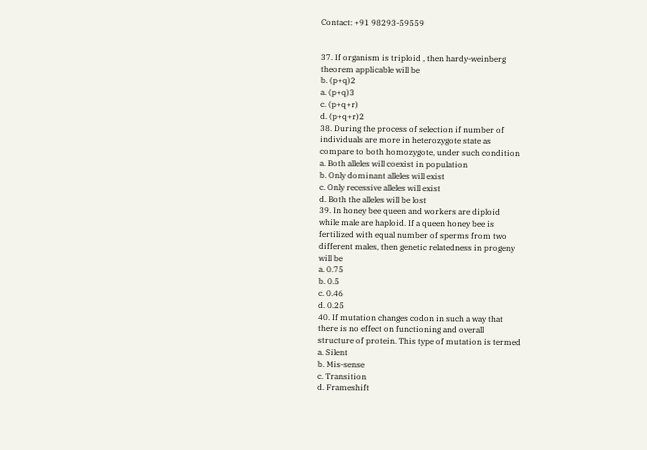Contact: +91 98293-59559


37. If organism is triploid , then hardy-weinberg
theorem applicable will be
b. (p+q)2
a. (p+q)3
c. (p+q+r)
d. (p+q+r)2
38. During the process of selection if number of
individuals are more in heterozygote state as
compare to both homozygote, under such condition
a. Both alleles will coexist in population
b. Only dominant alleles will exist
c. Only recessive alleles will exist
d. Both the alleles will be lost
39. In honey bee queen and workers are diploid
while male are haploid. If a queen honey bee is
fertilized with equal number of sperms from two
different males, then genetic relatedness in progeny
will be
a. 0.75
b. 0.5
c. 0.46
d. 0.25
40. If mutation changes codon in such a way that
there is no effect on functioning and overall
structure of protein. This type of mutation is termed
a. Silent
b. Mis-sense
c. Transition
d. Frameshift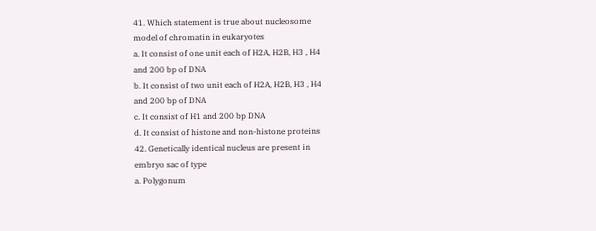41. Which statement is true about nucleosome
model of chromatin in eukaryotes
a. It consist of one unit each of H2A, H2B, H3 , H4
and 200 bp of DNA
b. It consist of two unit each of H2A, H2B, H3 , H4
and 200 bp of DNA
c. It consist of H1 and 200 bp DNA
d. It consist of histone and non-histone proteins
42. Genetically identical nucleus are present in
embryo sac of type
a. Polygonum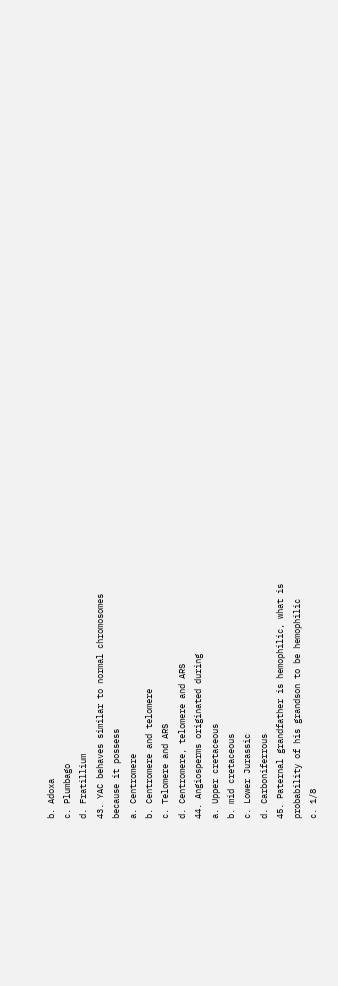b. Adoxa
c. Plumbago
d. Fratillium
43. YAC behaves similar to normal chromosomes
because it possess
a. Centromere
b. Centromere and telomere
c. Telomere and ARS
d. Centromere, telomere and ARS
44. Angiosperms originated during
a. Upper cretaceous
b. mid cretaceous
c. Lower Jurassic
d. Carboniferrous
45. Paternal grandfather is hemophilic, what is
probability of his grandson to be hemophilic
c. 1/8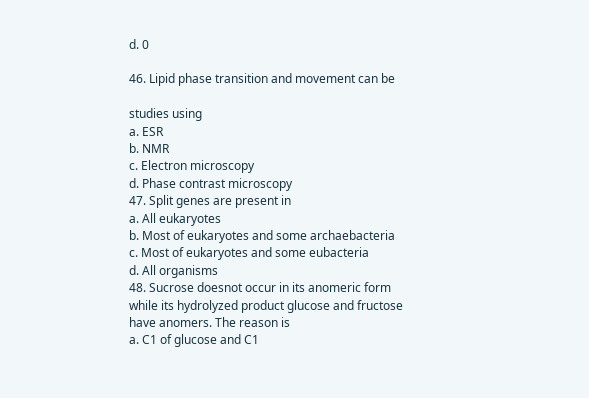d. 0

46. Lipid phase transition and movement can be

studies using
a. ESR
b. NMR
c. Electron microscopy
d. Phase contrast microscopy
47. Split genes are present in
a. All eukaryotes
b. Most of eukaryotes and some archaebacteria
c. Most of eukaryotes and some eubacteria
d. All organisms
48. Sucrose doesnot occur in its anomeric form
while its hydrolyzed product glucose and fructose
have anomers. The reason is
a. C1 of glucose and C1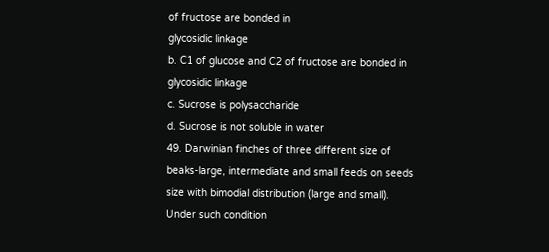of fructose are bonded in
glycosidic linkage
b. C1 of glucose and C2 of fructose are bonded in
glycosidic linkage
c. Sucrose is polysaccharide
d. Sucrose is not soluble in water
49. Darwinian finches of three different size of
beaks-large, intermediate and small feeds on seeds
size with bimodial distribution (large and small).
Under such condition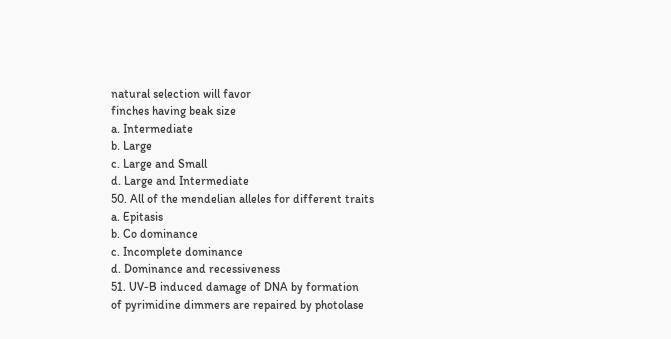natural selection will favor
finches having beak size
a. Intermediate
b. Large
c. Large and Small
d. Large and Intermediate
50. All of the mendelian alleles for different traits
a. Epitasis
b. Co dominance
c. Incomplete dominance
d. Dominance and recessiveness
51. UV-B induced damage of DNA by formation
of pyrimidine dimmers are repaired by photolase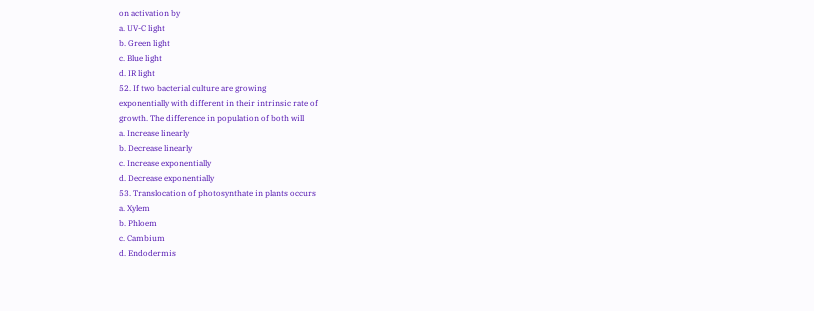on activation by
a. UV-C light
b. Green light
c. Blue light
d. IR light
52. If two bacterial culture are growing
exponentially with different in their intrinsic rate of
growth. The difference in population of both will
a. Increase linearly
b. Decrease linearly
c. Increase exponentially
d. Decrease exponentially
53. Translocation of photosynthate in plants occurs
a. Xylem
b. Phloem
c. Cambium
d. Endodermis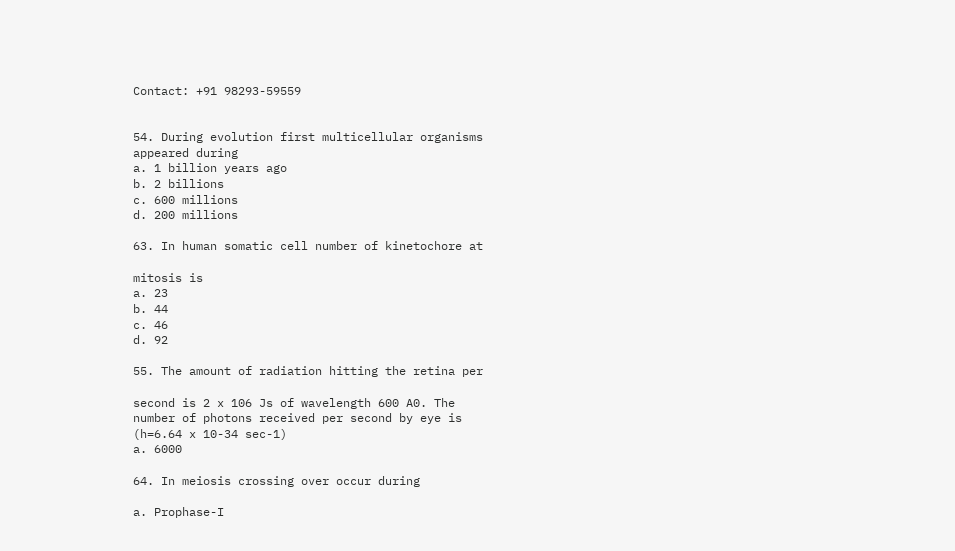Contact: +91 98293-59559


54. During evolution first multicellular organisms
appeared during
a. 1 billion years ago
b. 2 billions
c. 600 millions
d. 200 millions

63. In human somatic cell number of kinetochore at

mitosis is
a. 23
b. 44
c. 46
d. 92

55. The amount of radiation hitting the retina per

second is 2 x 106 Js of wavelength 600 A0. The
number of photons received per second by eye is
(h=6.64 x 10-34 sec-1)
a. 6000

64. In meiosis crossing over occur during

a. Prophase-I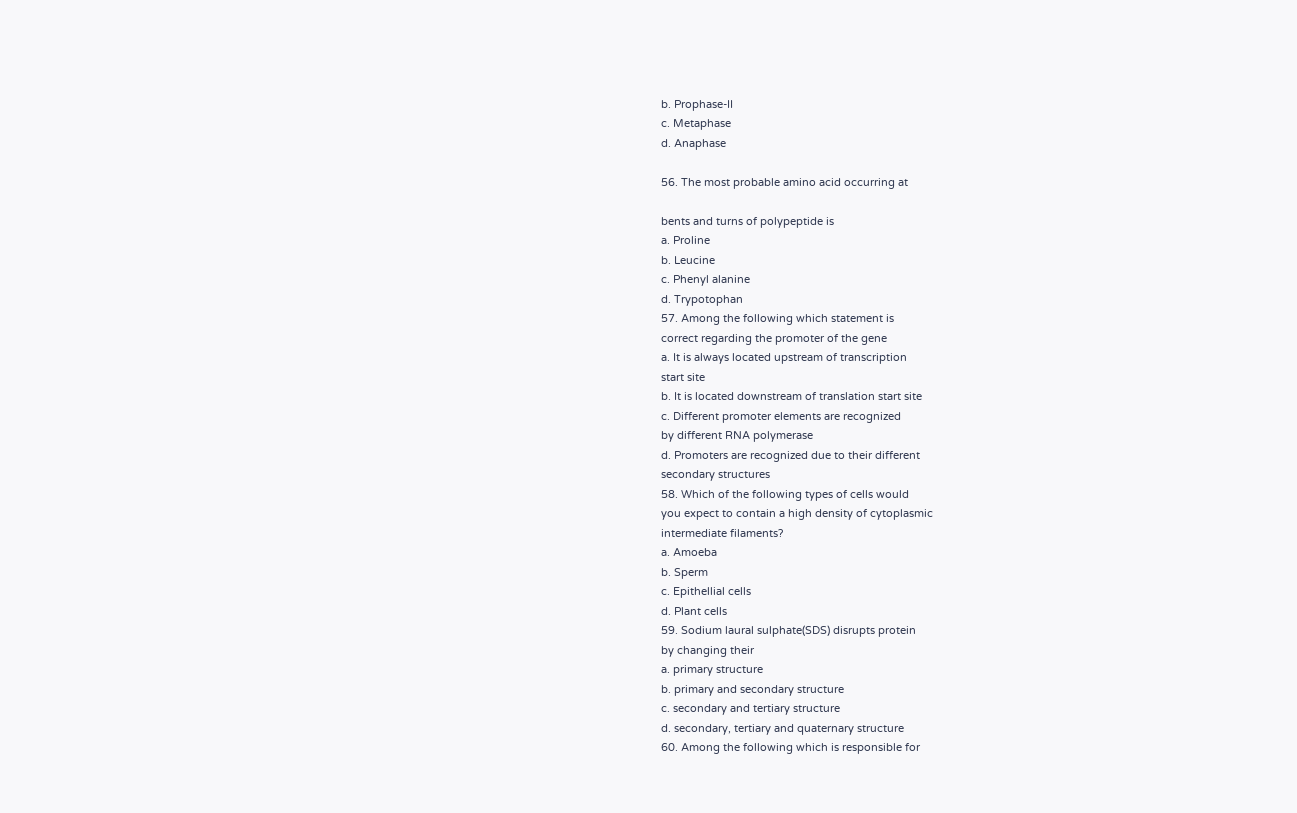b. Prophase-II
c. Metaphase
d. Anaphase

56. The most probable amino acid occurring at

bents and turns of polypeptide is
a. Proline
b. Leucine
c. Phenyl alanine
d. Trypotophan
57. Among the following which statement is
correct regarding the promoter of the gene
a. It is always located upstream of transcription
start site
b. It is located downstream of translation start site
c. Different promoter elements are recognized
by different RNA polymerase
d. Promoters are recognized due to their different
secondary structures
58. Which of the following types of cells would
you expect to contain a high density of cytoplasmic
intermediate filaments?
a. Amoeba
b. Sperm
c. Epithellial cells
d. Plant cells
59. Sodium laural sulphate(SDS) disrupts protein
by changing their
a. primary structure
b. primary and secondary structure
c. secondary and tertiary structure
d. secondary, tertiary and quaternary structure
60. Among the following which is responsible for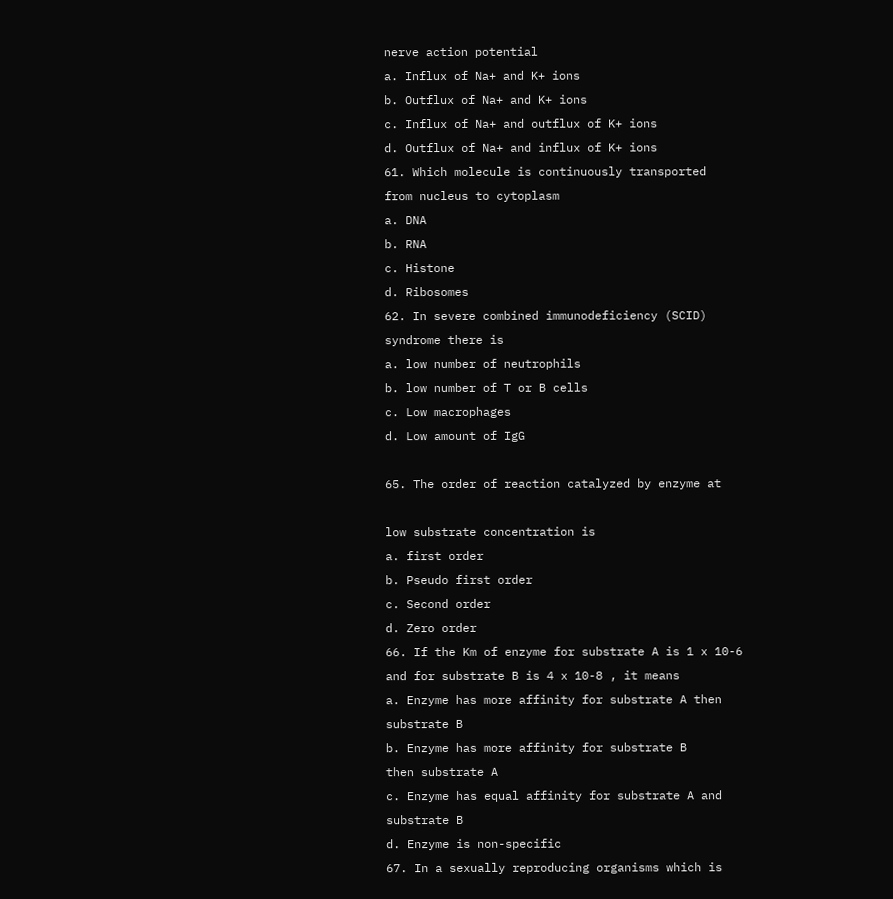nerve action potential
a. Influx of Na+ and K+ ions
b. Outflux of Na+ and K+ ions
c. Influx of Na+ and outflux of K+ ions
d. Outflux of Na+ and influx of K+ ions
61. Which molecule is continuously transported
from nucleus to cytoplasm
a. DNA
b. RNA
c. Histone
d. Ribosomes
62. In severe combined immunodeficiency (SCID)
syndrome there is
a. low number of neutrophils
b. low number of T or B cells
c. Low macrophages
d. Low amount of IgG

65. The order of reaction catalyzed by enzyme at

low substrate concentration is
a. first order
b. Pseudo first order
c. Second order
d. Zero order
66. If the Km of enzyme for substrate A is 1 x 10-6
and for substrate B is 4 x 10-8 , it means
a. Enzyme has more affinity for substrate A then
substrate B
b. Enzyme has more affinity for substrate B
then substrate A
c. Enzyme has equal affinity for substrate A and
substrate B
d. Enzyme is non-specific
67. In a sexually reproducing organisms which is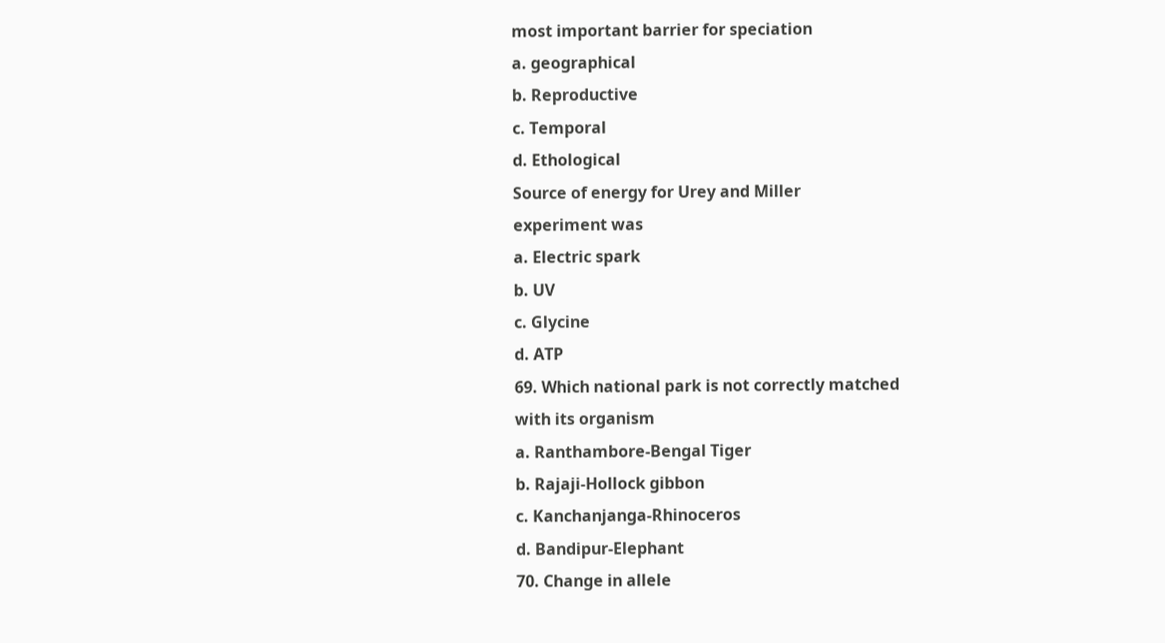most important barrier for speciation
a. geographical
b. Reproductive
c. Temporal
d. Ethological
Source of energy for Urey and Miller
experiment was
a. Electric spark
b. UV
c. Glycine
d. ATP
69. Which national park is not correctly matched
with its organism
a. Ranthambore-Bengal Tiger
b. Rajaji-Hollock gibbon
c. Kanchanjanga-Rhinoceros
d. Bandipur-Elephant
70. Change in allele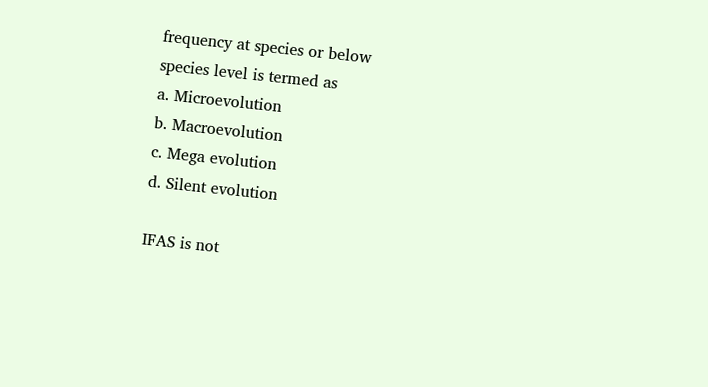frequency at species or below
species level is termed as
a. Microevolution
b. Macroevolution
c. Mega evolution
d. Silent evolution

IFAS is not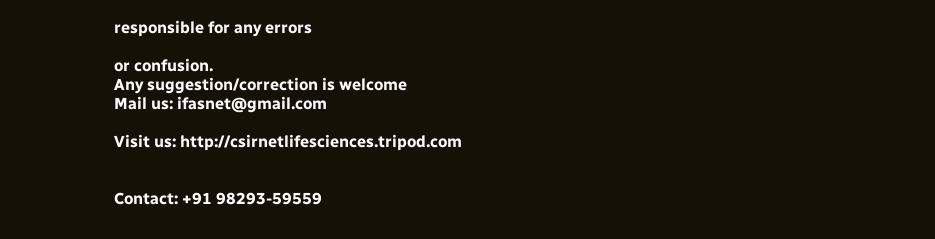responsible for any errors

or confusion.
Any suggestion/correction is welcome
Mail us: ifasnet@gmail.com

Visit us: http://csirnetlifesciences.tripod.com


Contact: +91 98293-59559